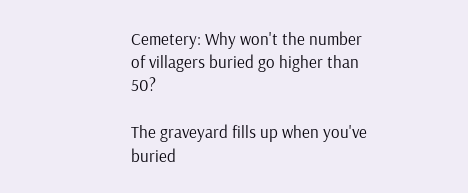Cemetery: Why won't the number of villagers buried go higher than 50?

The graveyard fills up when you've buried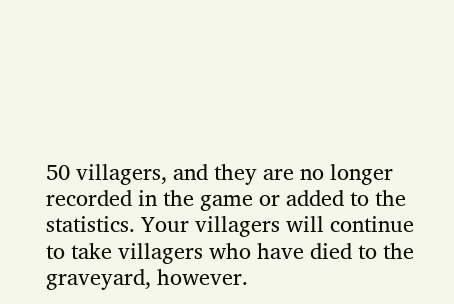50 villagers, and they are no longer recorded in the game or added to the statistics. Your villagers will continue to take villagers who have died to the graveyard, however.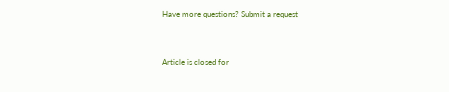Have more questions? Submit a request


Article is closed for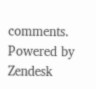comments.
Powered by Zendesk